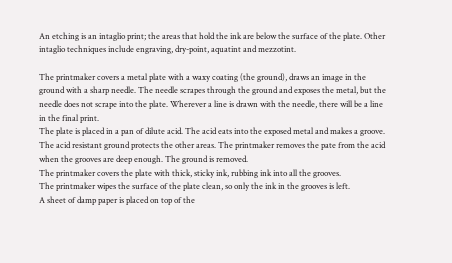An etching is an intaglio print; the areas that hold the ink are below the surface of the plate. Other intaglio techniques include engraving, dry-point, aquatint and mezzotint.

The printmaker covers a metal plate with a waxy coating (the ground), draws an image in the ground with a sharp needle. The needle scrapes through the ground and exposes the metal, but the needle does not scrape into the plate. Wherever a line is drawn with the needle, there will be a line in the final print.
The plate is placed in a pan of dilute acid. The acid eats into the exposed metal and makes a groove. The acid resistant ground protects the other areas. The printmaker removes the pate from the acid when the grooves are deep enough. The ground is removed.
The printmaker covers the plate with thick, sticky ink, rubbing ink into all the grooves.
The printmaker wipes the surface of the plate clean, so only the ink in the grooves is left.
A sheet of damp paper is placed on top of the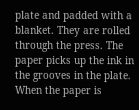plate and padded with a blanket. They are rolled through the press. The paper picks up the ink in the grooves in the plate. When the paper is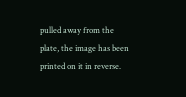pulled away from the plate, the image has been printed on it in reverse.